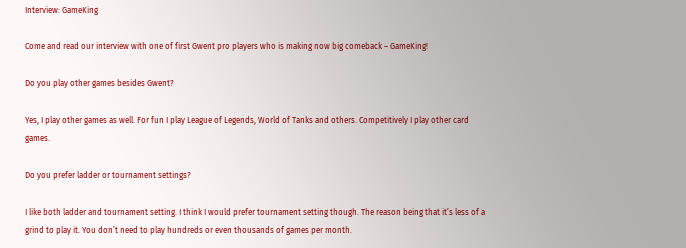Interview: GameKing

Come and read our interview with one of first Gwent pro players who is making now big comeback – GameKing!

Do you play other games besides Gwent?

Yes, I play other games as well. For fun I play League of Legends, World of Tanks and others. Competitively I play other card games.

Do you prefer ladder or tournament settings?

I like both ladder and tournament setting. I think I would prefer tournament setting though. The reason being that it’s less of a grind to play it. You don’t need to play hundreds or even thousands of games per month.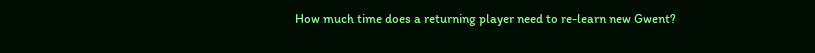How much time does a returning player need to re-learn new Gwent?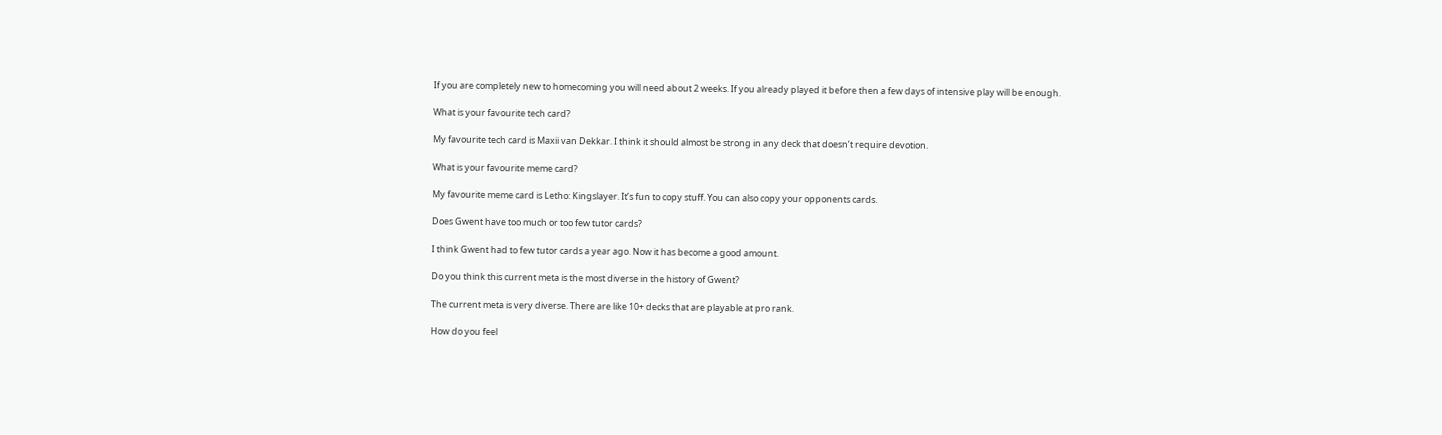If you are completely new to homecoming you will need about 2 weeks. If you already played it before then a few days of intensive play will be enough.

What is your favourite tech card?

My favourite tech card is Maxii van Dekkar. I think it should almost be strong in any deck that doesn’t require devotion.

What is your favourite meme card?

My favourite meme card is Letho: Kingslayer. It’s fun to copy stuff. You can also copy your opponents cards.

Does Gwent have too much or too few tutor cards?

I think Gwent had to few tutor cards a year ago. Now it has become a good amount.

Do you think this current meta is the most diverse in the history of Gwent?

The current meta is very diverse. There are like 10+ decks that are playable at pro rank.

How do you feel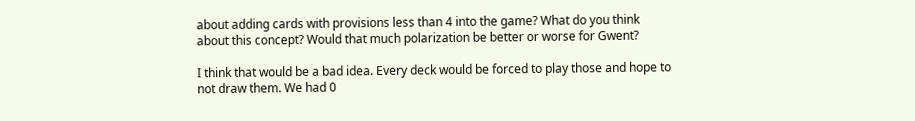about adding cards with provisions less than 4 into the game? What do you think about this concept? Would that much polarization be better or worse for Gwent?

I think that would be a bad idea. Every deck would be forced to play those and hope to not draw them. We had 0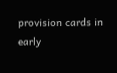provision cards in early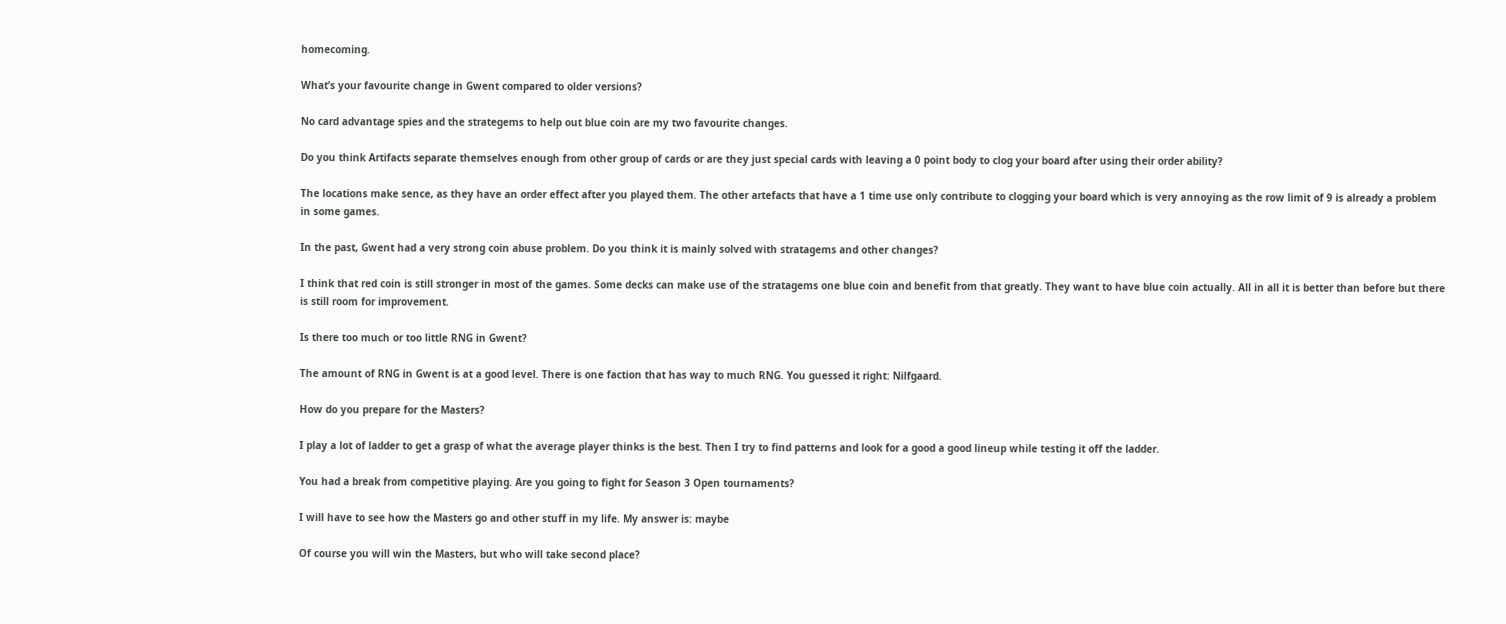homecoming.

What’s your favourite change in Gwent compared to older versions?

No card advantage spies and the strategems to help out blue coin are my two favourite changes.

Do you think Artifacts separate themselves enough from other group of cards or are they just special cards with leaving a 0 point body to clog your board after using their order ability?

The locations make sence, as they have an order effect after you played them. The other artefacts that have a 1 time use only contribute to clogging your board which is very annoying as the row limit of 9 is already a problem in some games.

In the past, Gwent had a very strong coin abuse problem. Do you think it is mainly solved with stratagems and other changes?

I think that red coin is still stronger in most of the games. Some decks can make use of the stratagems one blue coin and benefit from that greatly. They want to have blue coin actually. All in all it is better than before but there is still room for improvement.

Is there too much or too little RNG in Gwent?

The amount of RNG in Gwent is at a good level. There is one faction that has way to much RNG. You guessed it right: Nilfgaard.

How do you prepare for the Masters?

I play a lot of ladder to get a grasp of what the average player thinks is the best. Then I try to find patterns and look for a good a good lineup while testing it off the ladder.

You had a break from competitive playing. Are you going to fight for Season 3 Open tournaments?

I will have to see how the Masters go and other stuff in my life. My answer is: maybe

Of course you will win the Masters, but who will take second place?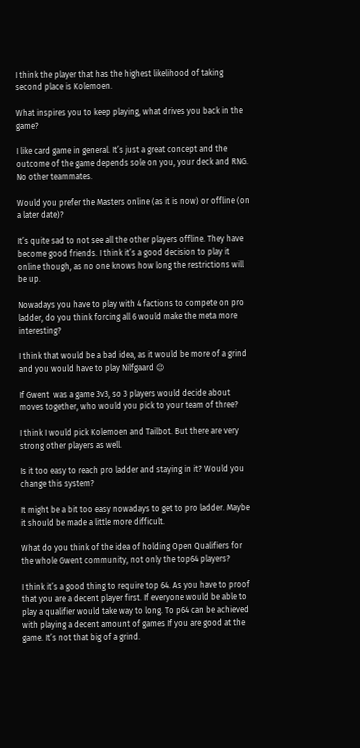I think the player that has the highest likelihood of taking second place is Kolemoen.

What inspires you to keep playing, what drives you back in the game?

I like card game in general. It’s just a great concept and the outcome of the game depends sole on you, your deck and RNG. No other teammates.

Would you prefer the Masters online (as it is now) or offline (on a later date)?

It’s quite sad to not see all the other players offline. They have become good friends. I think it’s a good decision to play it online though, as no one knows how long the restrictions will be up.

Nowadays you have to play with 4 factions to compete on pro ladder, do you think forcing all 6 would make the meta more interesting?

I think that would be a bad idea, as it would be more of a grind and you would have to play Nilfgaard 😉

If Gwent  was a game 3v3, so 3 players would decide about moves together, who would you pick to your team of three?

I think I would pick Kolemoen and Tailbot. But there are very strong other players as well.

Is it too easy to reach pro ladder and staying in it? Would you change this system?

It might be a bit too easy nowadays to get to pro ladder. Maybe it should be made a little more difficult.

What do you think of the idea of holding Open Qualifiers for the whole Gwent community, not only the top64 players?

I think it’s a good thing to require top 64. As you have to proof that you are a decent player first. If everyone would be able to play a qualifier would take way to long. To p64 can be achieved with playing a decent amount of games If you are good at the game. It’s not that big of a grind.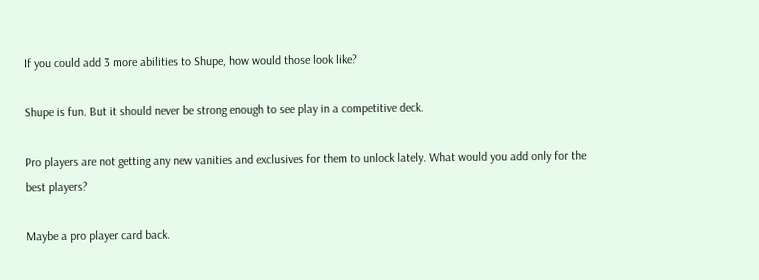If you could add 3 more abilities to Shupe, how would those look like?

Shupe is fun. But it should never be strong enough to see play in a competitive deck.

Pro players are not getting any new vanities and exclusives for them to unlock lately. What would you add only for the best players?

Maybe a pro player card back.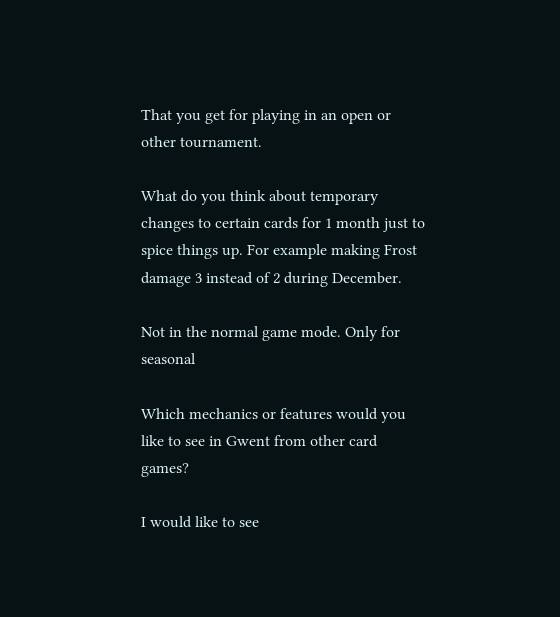That you get for playing in an open or other tournament.

What do you think about temporary changes to certain cards for 1 month just to spice things up. For example making Frost damage 3 instead of 2 during December.

Not in the normal game mode. Only for seasonal

Which mechanics or features would you like to see in Gwent from other card games?

I would like to see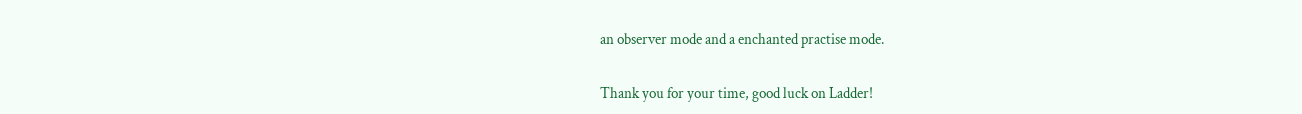an observer mode and a enchanted practise mode.

Thank you for your time, good luck on Ladder!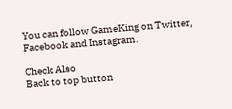You can follow GameKing on Twitter, Facebook and Instagram.

Check Also
Back to top button